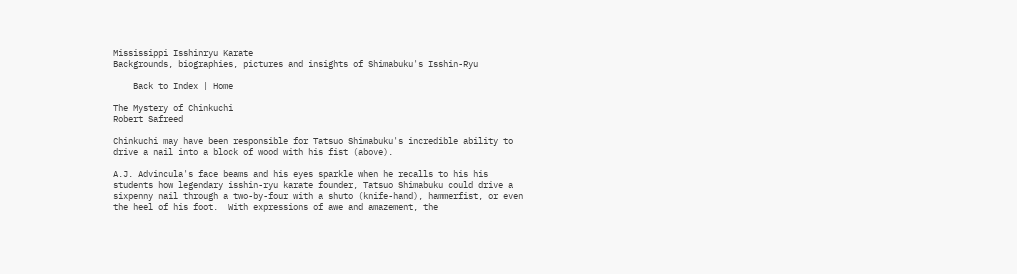Mississippi Isshinryu Karate
Backgrounds, biographies, pictures and insights of Shimabuku's Isshin-Ryu

    Back to Index | Home

The Mystery of Chinkuchi
Robert Safreed

Chinkuchi may have been responsible for Tatsuo Shimabuku's incredible ability to drive a nail into a block of wood with his fist (above).

A.J. Advincula's face beams and his eyes sparkle when he recalls to his his students how legendary isshin-ryu karate founder, Tatsuo Shimabuku could drive a sixpenny nail through a two-by-four with a shuto (knife-hand), hammerfist, or even the heel of his foot.  With expressions of awe and amazement, the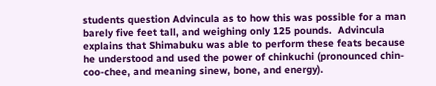students question Advincula as to how this was possible for a man barely five feet tall, and weighing only 125 pounds.  Advincula explains that Shimabuku was able to perform these feats because he understood and used the power of chinkuchi (pronounced chin-coo-chee, and meaning sinew, bone, and energy).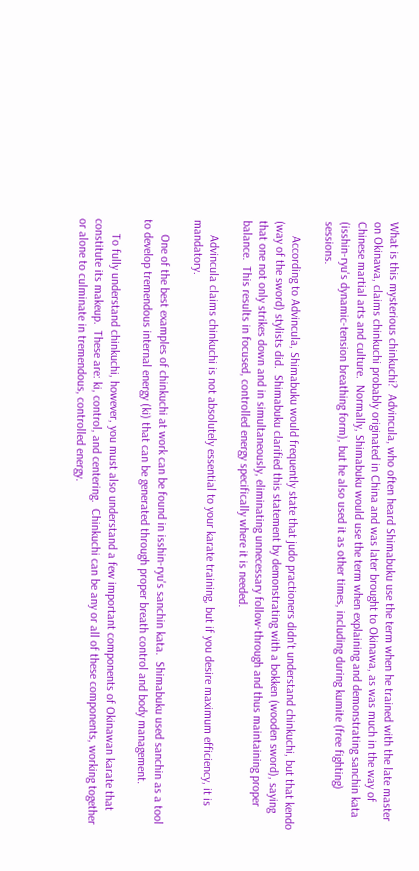What is this mysterious chinkuchi?  Advincula, who often heard Shimabuku use the term when he trained with the late master on Okinawa, claims chinkuchi probably originated in China and was later brought to Okinawa, as was much in the way of Chinese martial arts and culture.  Normally, Shimabuku would use the term when explaining and demonstrating sanchin kata (isshin-ryu's dynamic-tension breathing form), but he also used it as other times, including during kumite (free fighting) sessions.

     According to Advincula, Shimabuku would frequently state that judo practioners didn't understand chinkuchi, but that kendo (way of the sword) stylists did.  Shimabuku clarified this statement by demonstrating with a bokken (wooden sword), saying that one not only strikes down and in simultaneously, eliminating unnecessary follow-through and thus maintaining proper balance.  This results in focused, controlled energy specifically where it is needed.

     Advincula claims chinkuchi is not absolutely essential to your karate training, but if you desire maximum efficiency, it is mandatory.

     One of the best examples of chinkuchi at work can be found in isshin-ryu's sanchin kata.  Shimabuku used sanchin as a tool to develop tremendous internal energy (ki) that can be generated through proper breath control and body management.

     To fully understand chinkuchi, however, you must also understand a few important components of Okinawan karate that constitute its makeup.  These are: ki, control, and centering.  Chinkuchi can be any or all of these components, working together or alone to culminate in tremendous, controlled energy.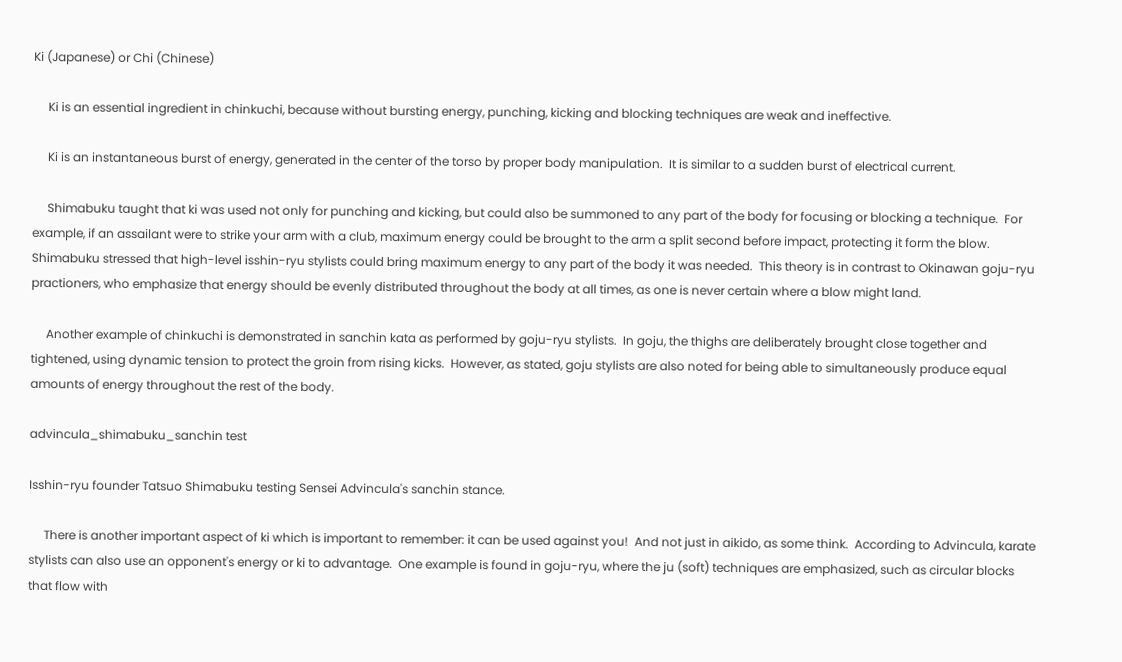Ki (Japanese) or Chi (Chinese)

     Ki is an essential ingredient in chinkuchi, because without bursting energy, punching, kicking and blocking techniques are weak and ineffective.

     Ki is an instantaneous burst of energy, generated in the center of the torso by proper body manipulation.  It is similar to a sudden burst of electrical current.

     Shimabuku taught that ki was used not only for punching and kicking, but could also be summoned to any part of the body for focusing or blocking a technique.  For example, if an assailant were to strike your arm with a club, maximum energy could be brought to the arm a split second before impact, protecting it form the blow.  Shimabuku stressed that high-level isshin-ryu stylists could bring maximum energy to any part of the body it was needed.  This theory is in contrast to Okinawan goju-ryu practioners, who emphasize that energy should be evenly distributed throughout the body at all times, as one is never certain where a blow might land.

     Another example of chinkuchi is demonstrated in sanchin kata as performed by goju-ryu stylists.  In goju, the thighs are deliberately brought close together and tightened, using dynamic tension to protect the groin from rising kicks.  However, as stated, goju stylists are also noted for being able to simultaneously produce equal amounts of energy throughout the rest of the body.

advincula_shimabuku_sanchin test

Isshin-ryu founder Tatsuo Shimabuku testing Sensei Advincula's sanchin stance.

     There is another important aspect of ki which is important to remember: it can be used against you!  And not just in aikido, as some think.  According to Advincula, karate stylists can also use an opponent's energy or ki to advantage.  One example is found in goju-ryu, where the ju (soft) techniques are emphasized, such as circular blocks that flow with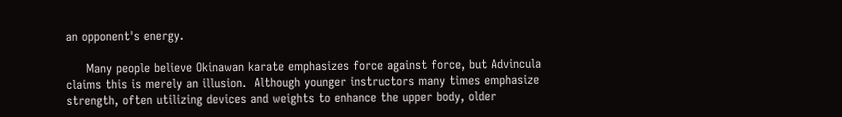an opponent's energy.

     Many people believe Okinawan karate emphasizes force against force, but Advincula claims this is merely an illusion.  Although younger instructors many times emphasize strength, often utilizing devices and weights to enhance the upper body, older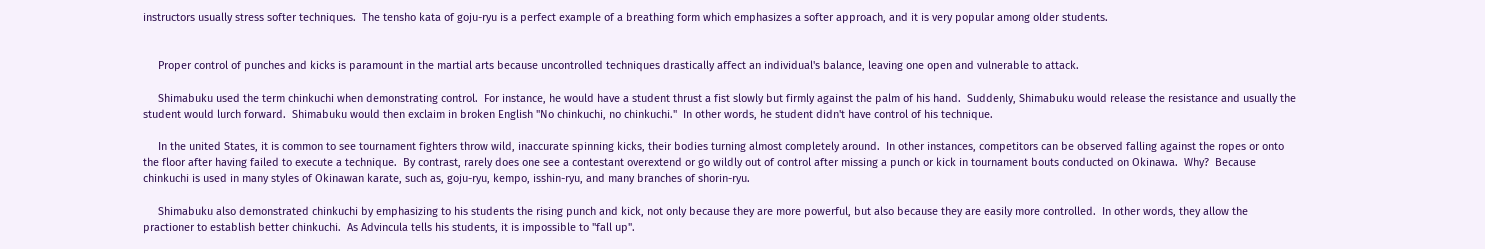instructors usually stress softer techniques.  The tensho kata of goju-ryu is a perfect example of a breathing form which emphasizes a softer approach, and it is very popular among older students.


     Proper control of punches and kicks is paramount in the martial arts because uncontrolled techniques drastically affect an individual's balance, leaving one open and vulnerable to attack.

     Shimabuku used the term chinkuchi when demonstrating control.  For instance, he would have a student thrust a fist slowly but firmly against the palm of his hand.  Suddenly, Shimabuku would release the resistance and usually the student would lurch forward.  Shimabuku would then exclaim in broken English "No chinkuchi, no chinkuchi."  In other words, he student didn't have control of his technique.

     In the united States, it is common to see tournament fighters throw wild, inaccurate spinning kicks, their bodies turning almost completely around.  In other instances, competitors can be observed falling against the ropes or onto the floor after having failed to execute a technique.  By contrast, rarely does one see a contestant overextend or go wildly out of control after missing a punch or kick in tournament bouts conducted on Okinawa.  Why?  Because chinkuchi is used in many styles of Okinawan karate, such as, goju-ryu, kempo, isshin-ryu, and many branches of shorin-ryu.

     Shimabuku also demonstrated chinkuchi by emphasizing to his students the rising punch and kick, not only because they are more powerful, but also because they are easily more controlled.  In other words, they allow the practioner to establish better chinkuchi.  As Advincula tells his students, it is impossible to "fall up".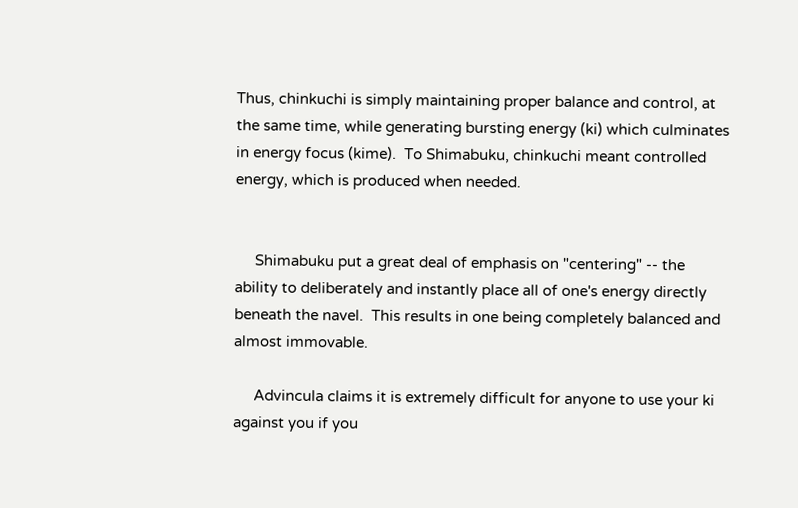Thus, chinkuchi is simply maintaining proper balance and control, at the same time, while generating bursting energy (ki) which culminates in energy focus (kime).  To Shimabuku, chinkuchi meant controlled energy, which is produced when needed.


     Shimabuku put a great deal of emphasis on "centering" -- the ability to deliberately and instantly place all of one's energy directly beneath the navel.  This results in one being completely balanced and almost immovable.

     Advincula claims it is extremely difficult for anyone to use your ki against you if you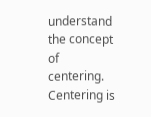understand the concept of centering.  Centering is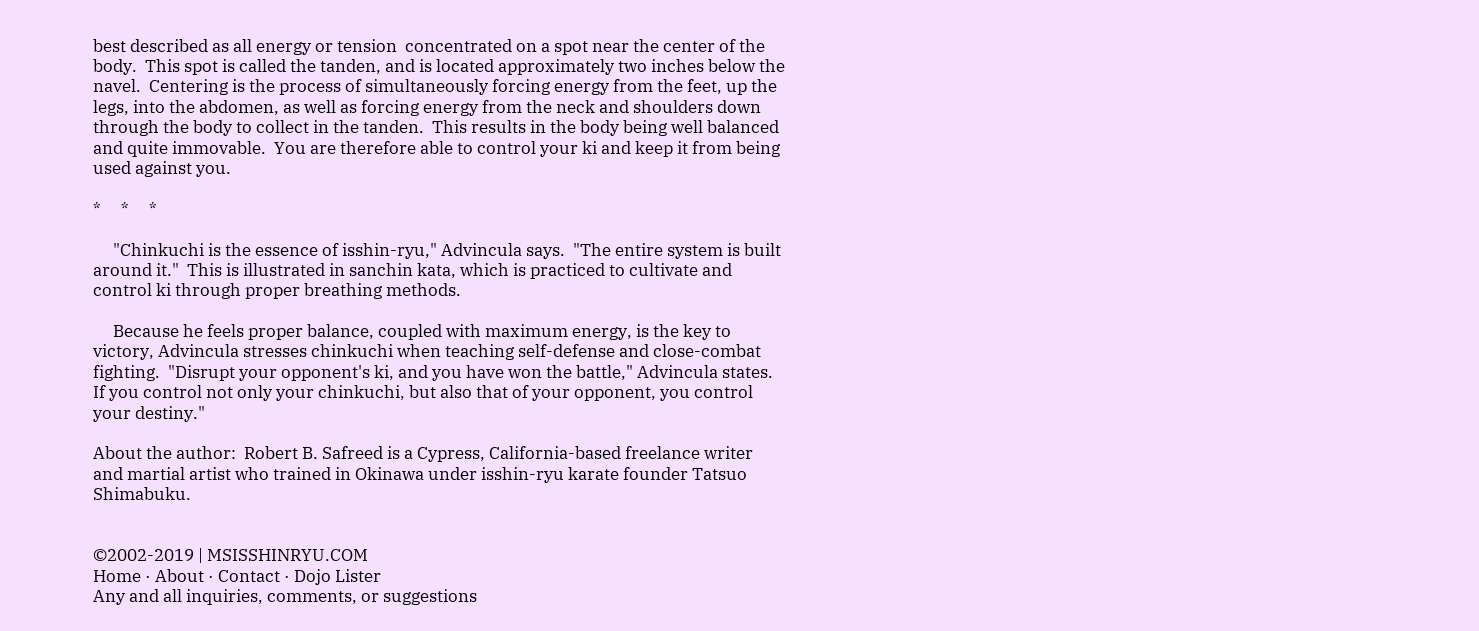best described as all energy or tension  concentrated on a spot near the center of the body.  This spot is called the tanden, and is located approximately two inches below the navel.  Centering is the process of simultaneously forcing energy from the feet, up the legs, into the abdomen, as well as forcing energy from the neck and shoulders down through the body to collect in the tanden.  This results in the body being well balanced and quite immovable.  You are therefore able to control your ki and keep it from being used against you.

*     *     *

     "Chinkuchi is the essence of isshin-ryu," Advincula says.  "The entire system is built around it."  This is illustrated in sanchin kata, which is practiced to cultivate and control ki through proper breathing methods.

     Because he feels proper balance, coupled with maximum energy, is the key to victory, Advincula stresses chinkuchi when teaching self-defense and close-combat fighting.  "Disrupt your opponent's ki, and you have won the battle," Advincula states.  If you control not only your chinkuchi, but also that of your opponent, you control your destiny."

About the author:  Robert B. Safreed is a Cypress, California-based freelance writer and martial artist who trained in Okinawa under isshin-ryu karate founder Tatsuo Shimabuku.


©2002-2019 | MSISSHINRYU.COM
Home · About · Contact · Dojo Lister
Any and all inquiries, comments, or suggestions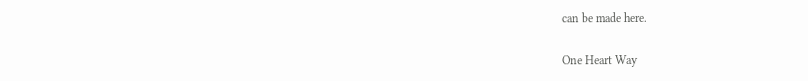can be made here.

One Heart Way